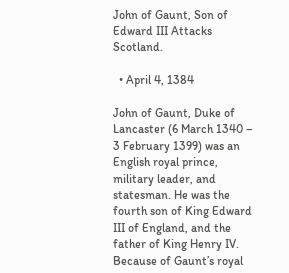John of Gaunt, Son of Edward III Attacks Scotland.

  • April 4, 1384

John of Gaunt, Duke of Lancaster (6 March 1340 – 3 February 1399) was an English royal prince, military leader, and statesman. He was the fourth son of King Edward III of England, and the father of King Henry IV. Because of Gaunt’s royal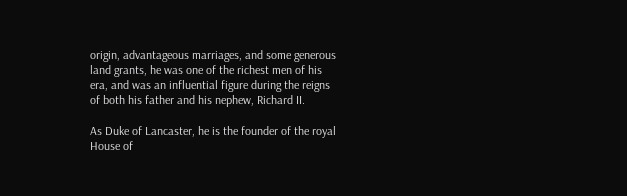origin, advantageous marriages, and some generous land grants, he was one of the richest men of his era, and was an influential figure during the reigns of both his father and his nephew, Richard II.

As Duke of Lancaster, he is the founder of the royal House of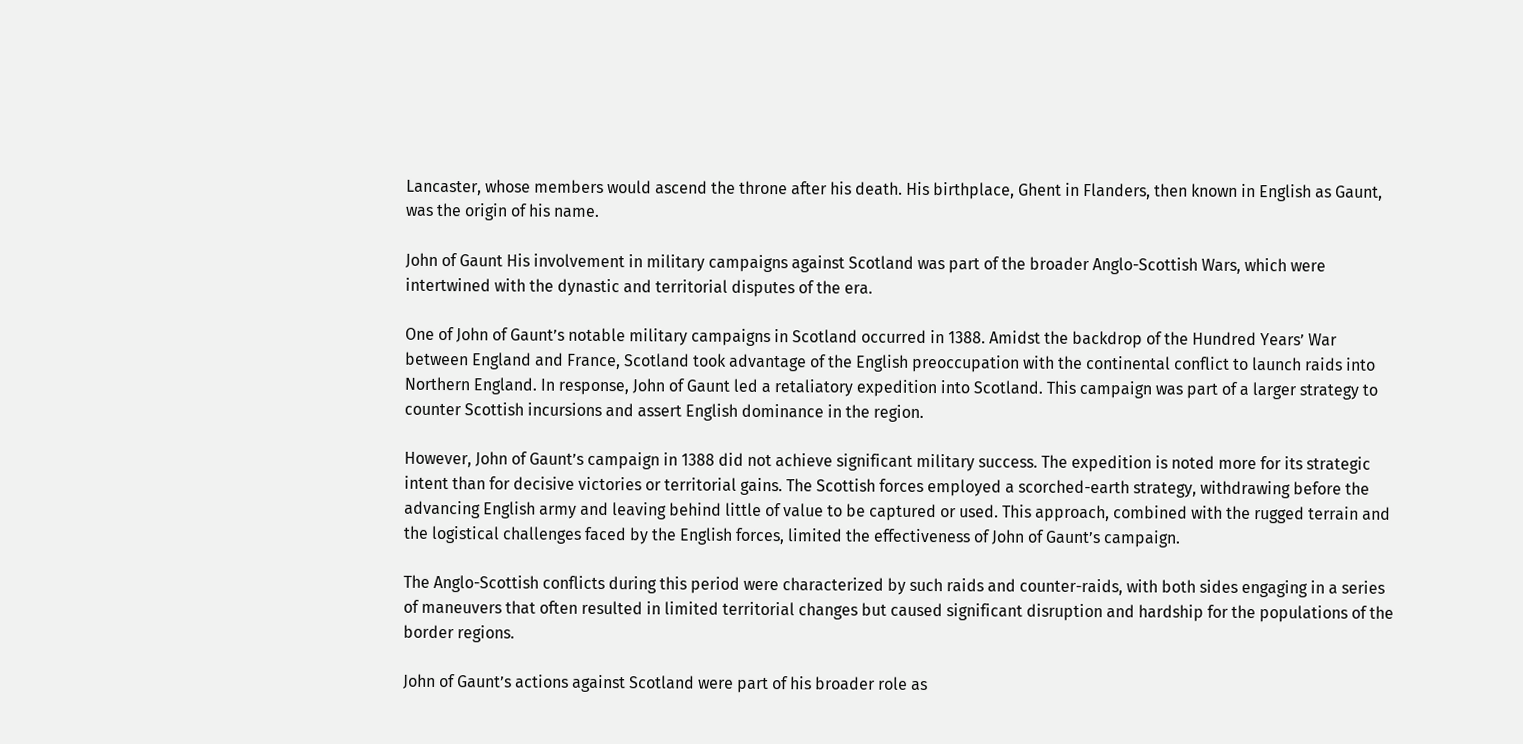Lancaster, whose members would ascend the throne after his death. His birthplace, Ghent in Flanders, then known in English as Gaunt, was the origin of his name.

John of Gaunt His involvement in military campaigns against Scotland was part of the broader Anglo-Scottish Wars, which were intertwined with the dynastic and territorial disputes of the era.

One of John of Gaunt’s notable military campaigns in Scotland occurred in 1388. Amidst the backdrop of the Hundred Years’ War between England and France, Scotland took advantage of the English preoccupation with the continental conflict to launch raids into Northern England. In response, John of Gaunt led a retaliatory expedition into Scotland. This campaign was part of a larger strategy to counter Scottish incursions and assert English dominance in the region.

However, John of Gaunt’s campaign in 1388 did not achieve significant military success. The expedition is noted more for its strategic intent than for decisive victories or territorial gains. The Scottish forces employed a scorched-earth strategy, withdrawing before the advancing English army and leaving behind little of value to be captured or used. This approach, combined with the rugged terrain and the logistical challenges faced by the English forces, limited the effectiveness of John of Gaunt’s campaign.

The Anglo-Scottish conflicts during this period were characterized by such raids and counter-raids, with both sides engaging in a series of maneuvers that often resulted in limited territorial changes but caused significant disruption and hardship for the populations of the border regions.

John of Gaunt’s actions against Scotland were part of his broader role as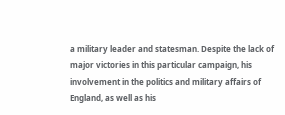a military leader and statesman. Despite the lack of major victories in this particular campaign, his involvement in the politics and military affairs of England, as well as his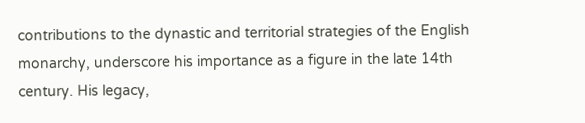contributions to the dynastic and territorial strategies of the English monarchy, underscore his importance as a figure in the late 14th century. His legacy,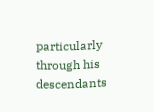particularly through his descendants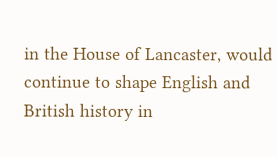in the House of Lancaster, would continue to shape English and British history in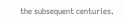the subsequent centuries.